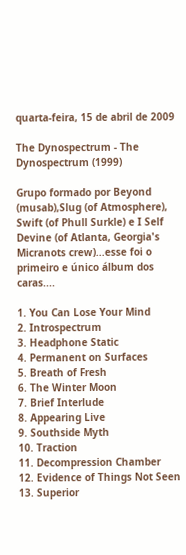quarta-feira, 15 de abril de 2009

The Dynospectrum - The Dynospectrum (1999)

Grupo formado por Beyond (musab),Slug (of Atmosphere), Swift (of Phull Surkle) e I Self Devine (of Atlanta, Georgia's Micranots crew)...esse foi o primeiro e único álbum dos caras....

1. You Can Lose Your Mind
2. Introspectrum
3. Headphone Static
4. Permanent on Surfaces
5. Breath of Fresh
6. The Winter Moon
7. Brief Interlude
8. Appearing Live
9. Southside Myth
10. Traction
11. Decompression Chamber
12. Evidence of Things Not Seen
13. Superior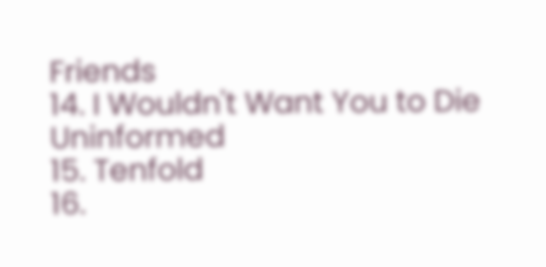Friends
14. I Wouldn't Want You to Die Uninformed
15. Tenfold
16.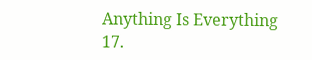Anything Is Everything
17.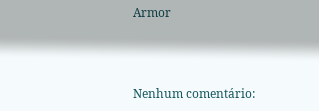Armor



Nenhum comentário: